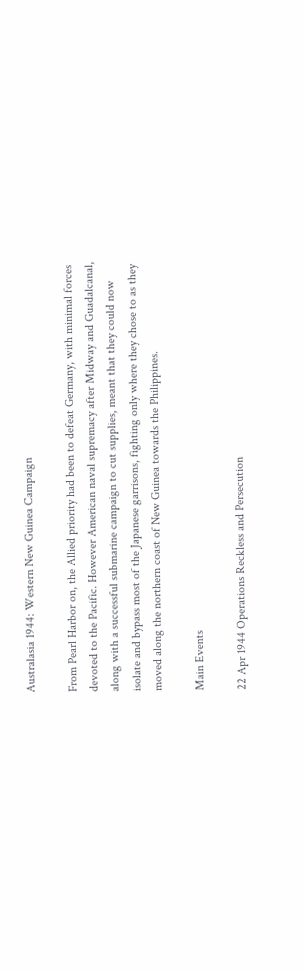Australasia 1944: Western New Guinea Campaign

From Pearl Harbor on, the Allied priority had been to defeat Germany, with minimal forces devoted to the Pacific. However American naval supremacy after Midway and Guadalcanal, along with a successful submarine campaign to cut supplies, meant that they could now isolate and bypass most of the Japanese garrisons, fighting only where they chose to as they moved along the northern coast of New Guinea towards the Philippines.

Main Events

22 Apr 1944 Operations Reckless and Persecution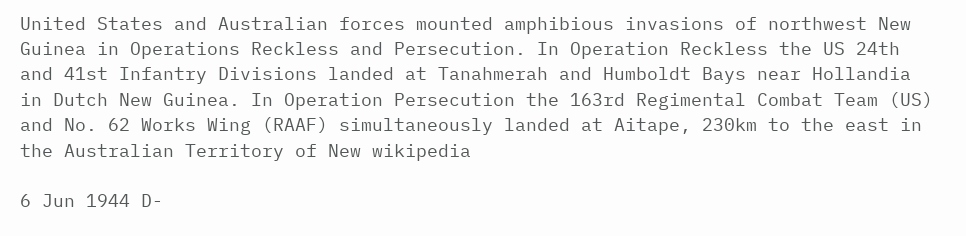United States and Australian forces mounted amphibious invasions of northwest New Guinea in Operations Reckless and Persecution. In Operation Reckless the US 24th and 41st Infantry Divisions landed at Tanahmerah and Humboldt Bays near Hollandia in Dutch New Guinea. In Operation Persecution the 163rd Regimental Combat Team (US) and No. 62 Works Wing (RAAF) simultaneously landed at Aitape, 230km to the east in the Australian Territory of New wikipedia

6 Jun 1944 D-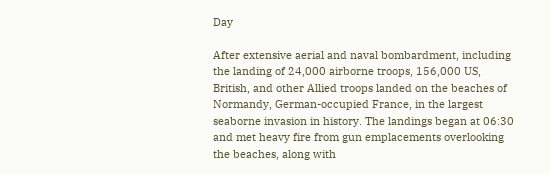Day

After extensive aerial and naval bombardment, including the landing of 24,000 airborne troops, 156,000 US, British, and other Allied troops landed on the beaches of Normandy, German-occupied France, in the largest seaborne invasion in history. The landings began at 06:30 and met heavy fire from gun emplacements overlooking the beaches, along with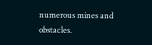numerous mines and obstacles.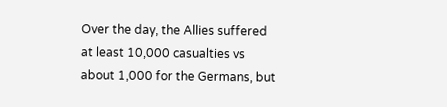Over the day, the Allies suffered at least 10,000 casualties vs about 1,000 for the Germans, but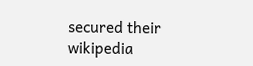secured their wikipedia